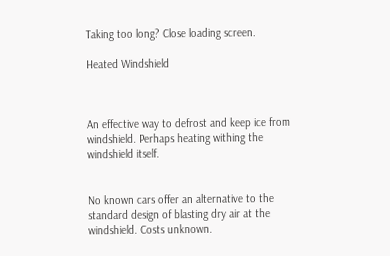Taking too long? Close loading screen.

Heated Windshield



An effective way to defrost and keep ice from windshield. Perhaps heating withing the windshield itself.


No known cars offer an alternative to the standard design of blasting dry air at the windshield. Costs unknown.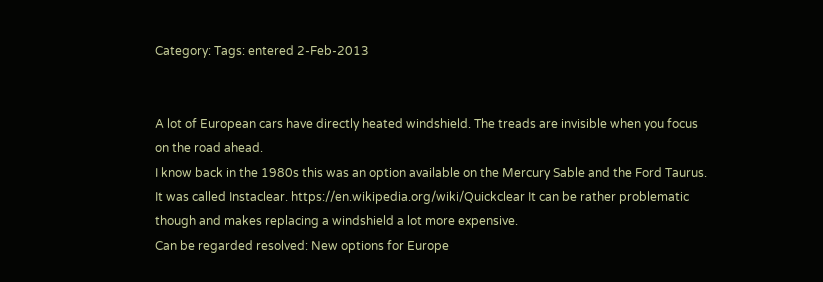Category: Tags: entered 2-Feb-2013


A lot of European cars have directly heated windshield. The treads are invisible when you focus on the road ahead.
I know back in the 1980s this was an option available on the Mercury Sable and the Ford Taurus. It was called Instaclear. https://en.wikipedia.org/wiki/Quickclear It can be rather problematic though and makes replacing a windshield a lot more expensive.
Can be regarded resolved: New options for Europe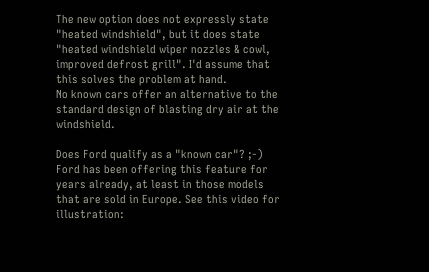The new option does not expressly state "heated windshield", but it does state "heated windshield wiper nozzles & cowl, improved defrost grill". I'd assume that this solves the problem at hand.
No known cars offer an alternative to the standard design of blasting dry air at the windshield.

Does Ford qualify as a "known car"? ;-) Ford has been offering this feature for years already, at least in those models that are sold in Europe. See this video for illustration: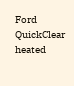Ford QuickClear heated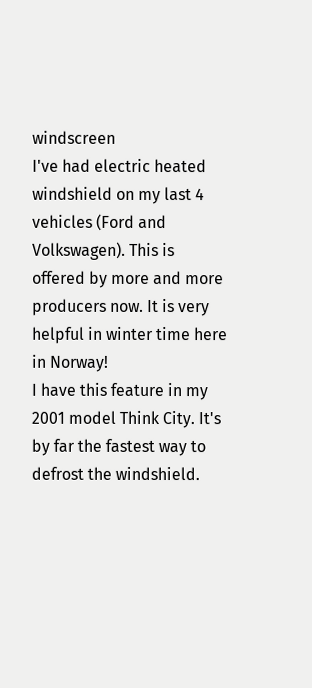windscreen
I've had electric heated windshield on my last 4 vehicles (Ford and Volkswagen). This is offered by more and more producers now. It is very helpful in winter time here in Norway!
I have this feature in my 2001 model Think City. It's by far the fastest way to defrost the windshield.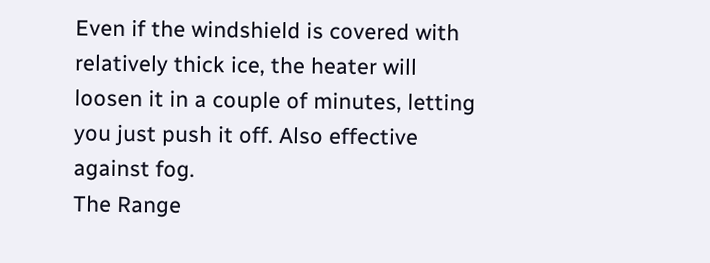Even if the windshield is covered with relatively thick ice, the heater will loosen it in a couple of minutes, letting you just push it off. Also effective against fog.
The Range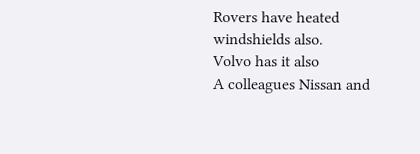Rovers have heated windshields also.
Volvo has it also
A colleagues Nissan and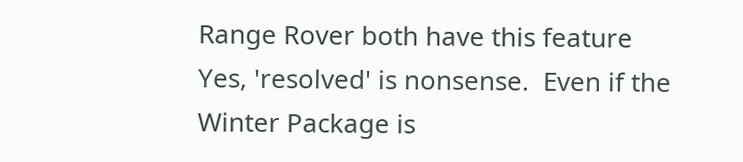Range Rover both have this feature
Yes, 'resolved' is nonsense.  Even if the Winter Package is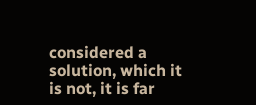considered a solution, which it is not, it is far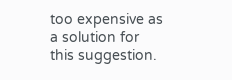too expensive as a solution for this suggestion.